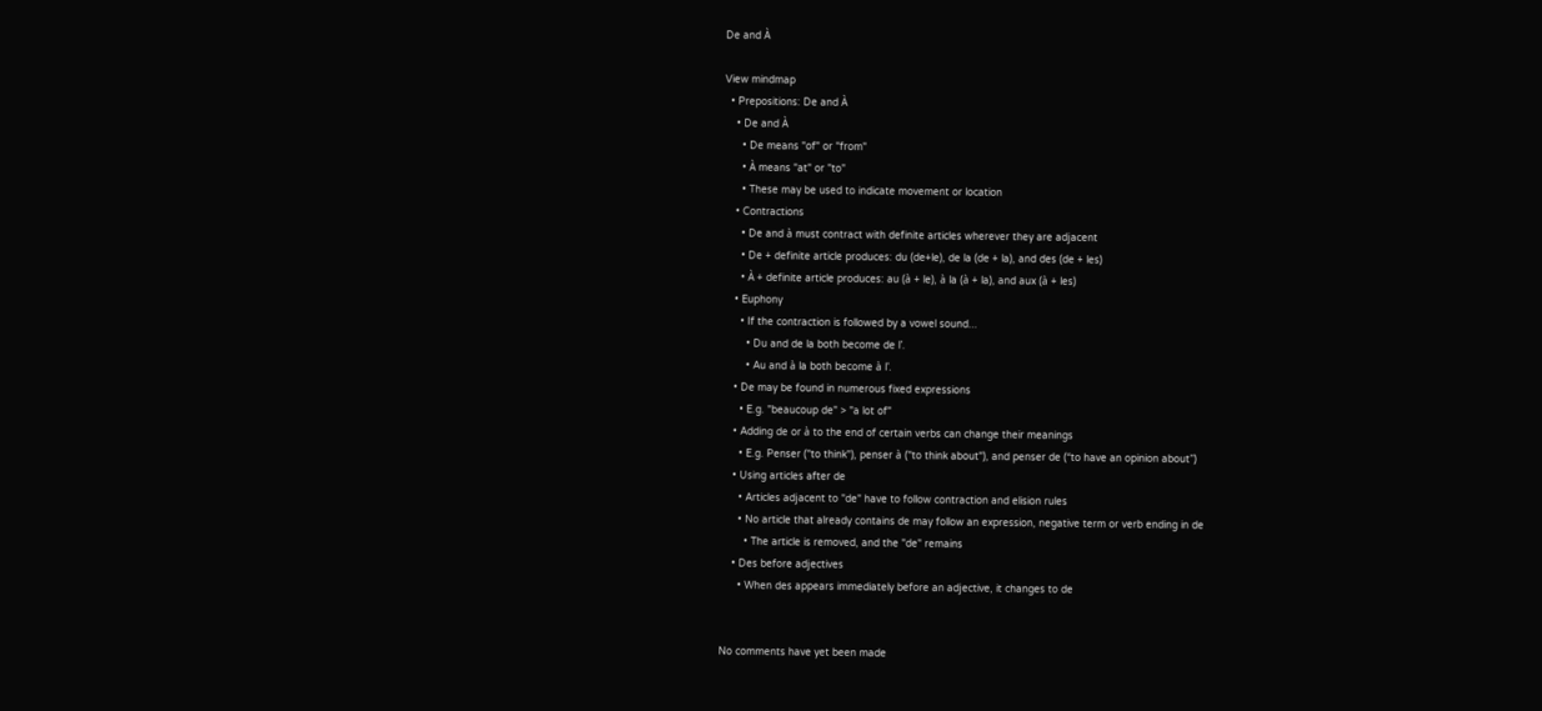De and À

View mindmap
  • Prepositions: De and À
    • De and À
      • De means "of" or "from"
      • À means "at" or "to"
      • These may be used to indicate movement or location
    • Contractions
      • De and à must contract with definite articles wherever they are adjacent
      • De + definite article produces: du (de+le), de la (de + la), and des (de + les)
      • À + definite article produces: au (à + le), à la (à + la), and aux (à + les)
    • Euphony
      • If the contraction is followed by a vowel sound...
        • Du and de la both become de l’.
        • Au and à la both become à l’.
    • De may be found in numerous fixed expressions
      • E.g. "beaucoup de" > "a lot of"
    • Adding de or à to the end of certain verbs can change their meanings
      • E.g. Penser ("to think"), penser à ("to think about"), and penser de (“to have an opinion about”)
    • Using articles after de
      • Articles adjacent to "de" have to follow contraction and elision rules
      • No article that already contains de may follow an expression, negative term or verb ending in de
        • The article is removed, and the "de" remains
    • Des before adjectives
      • When des appears immediately before an adjective, it changes to de


No comments have yet been made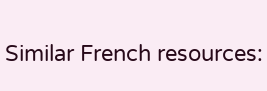Similar French resources: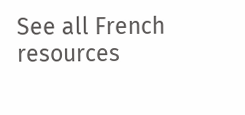See all French resources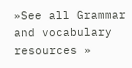»See all Grammar and vocabulary resources »